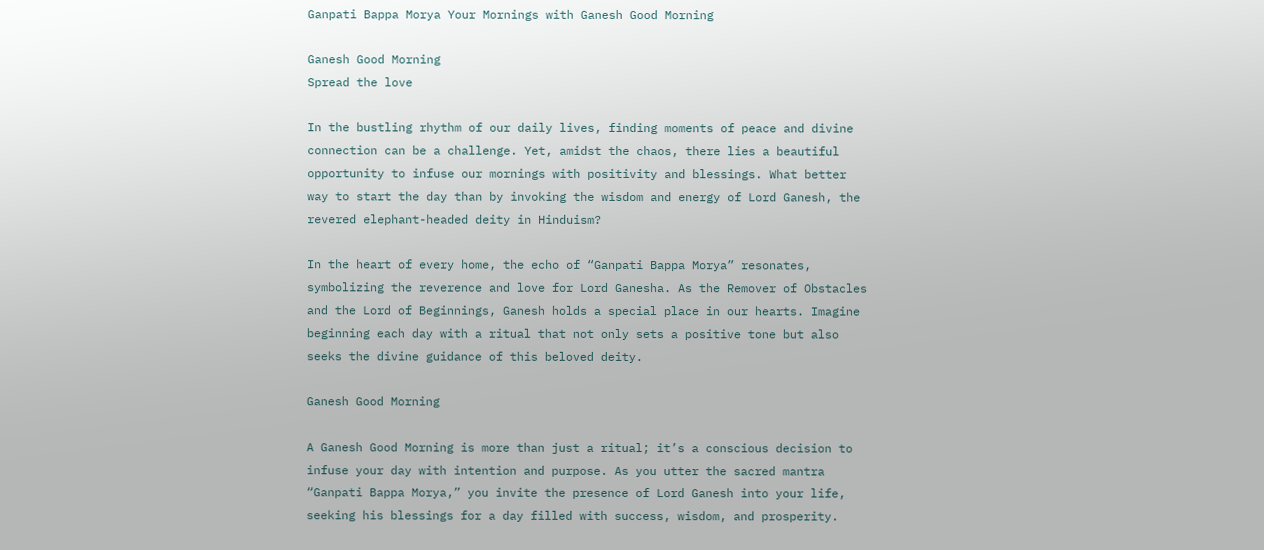Ganpati Bappa Morya Your Mornings with Ganesh Good Morning

Ganesh Good Morning
Spread the love

In the bustling rhythm of our daily lives, finding moments of peace and divine connection can be a challenge. Yet, amidst the chaos, there lies a beautiful opportunity to infuse our mornings with positivity and blessings. What better way to start the day than by invoking the wisdom and energy of Lord Ganesh, the revered elephant-headed deity in Hinduism?

In the heart of every home, the echo of “Ganpati Bappa Morya” resonates, symbolizing the reverence and love for Lord Ganesha. As the Remover of Obstacles and the Lord of Beginnings, Ganesh holds a special place in our hearts. Imagine beginning each day with a ritual that not only sets a positive tone but also seeks the divine guidance of this beloved deity.

Ganesh Good Morning

A Ganesh Good Morning is more than just a ritual; it’s a conscious decision to infuse your day with intention and purpose. As you utter the sacred mantra “Ganpati Bappa Morya,” you invite the presence of Lord Ganesh into your life, seeking his blessings for a day filled with success, wisdom, and prosperity.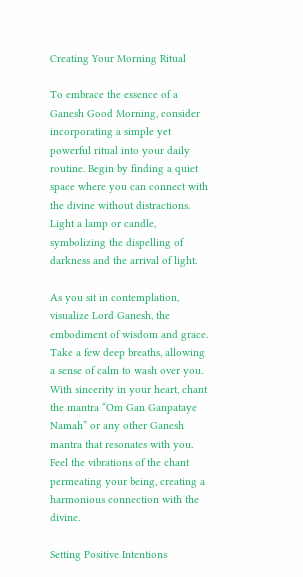Creating Your Morning Ritual

To embrace the essence of a Ganesh Good Morning, consider incorporating a simple yet powerful ritual into your daily routine. Begin by finding a quiet space where you can connect with the divine without distractions. Light a lamp or candle, symbolizing the dispelling of darkness and the arrival of light.

As you sit in contemplation, visualize Lord Ganesh, the embodiment of wisdom and grace. Take a few deep breaths, allowing a sense of calm to wash over you. With sincerity in your heart, chant the mantra “Om Gan Ganpataye Namah” or any other Ganesh mantra that resonates with you. Feel the vibrations of the chant permeating your being, creating a harmonious connection with the divine.

Setting Positive Intentions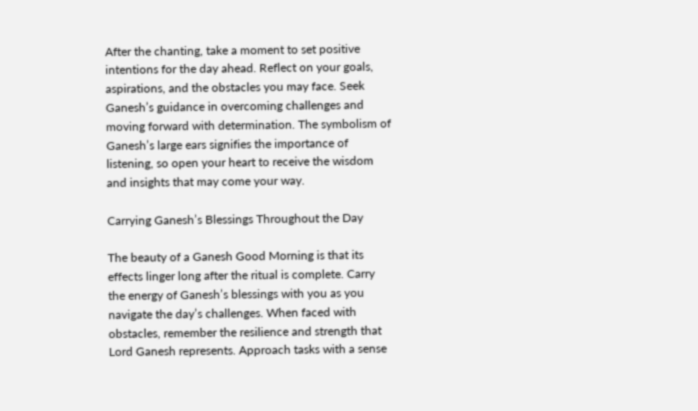After the chanting, take a moment to set positive intentions for the day ahead. Reflect on your goals, aspirations, and the obstacles you may face. Seek Ganesh’s guidance in overcoming challenges and moving forward with determination. The symbolism of Ganesh’s large ears signifies the importance of listening, so open your heart to receive the wisdom and insights that may come your way.

Carrying Ganesh’s Blessings Throughout the Day

The beauty of a Ganesh Good Morning is that its effects linger long after the ritual is complete. Carry the energy of Ganesh’s blessings with you as you navigate the day’s challenges. When faced with obstacles, remember the resilience and strength that Lord Ganesh represents. Approach tasks with a sense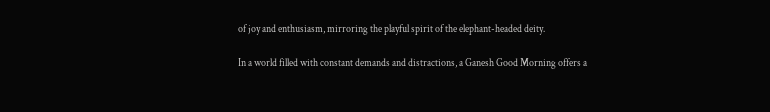of joy and enthusiasm, mirroring the playful spirit of the elephant-headed deity.

In a world filled with constant demands and distractions, a Ganesh Good Morning offers a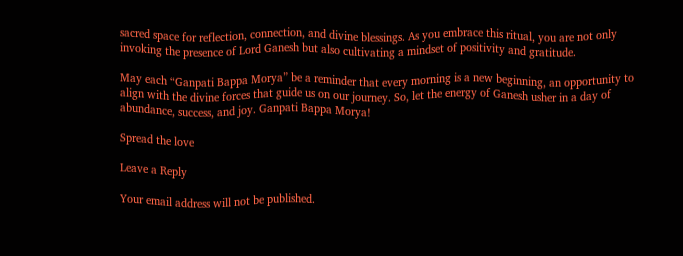sacred space for reflection, connection, and divine blessings. As you embrace this ritual, you are not only invoking the presence of Lord Ganesh but also cultivating a mindset of positivity and gratitude.

May each “Ganpati Bappa Morya” be a reminder that every morning is a new beginning, an opportunity to align with the divine forces that guide us on our journey. So, let the energy of Ganesh usher in a day of abundance, success, and joy. Ganpati Bappa Morya!

Spread the love

Leave a Reply

Your email address will not be published.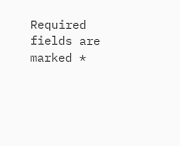Required fields are marked *